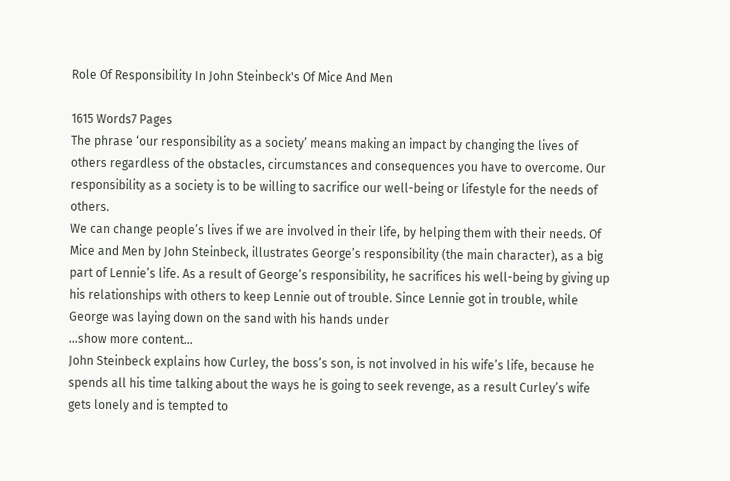Role Of Responsibility In John Steinbeck's Of Mice And Men

1615 Words7 Pages
The phrase ‘our responsibility as a society’ means making an impact by changing the lives of others regardless of the obstacles, circumstances and consequences you have to overcome. Our responsibility as a society is to be willing to sacrifice our well-being or lifestyle for the needs of others.
We can change people’s lives if we are involved in their life, by helping them with their needs. Of Mice and Men by John Steinbeck, illustrates George’s responsibility (the main character), as a big part of Lennie’s life. As a result of George’s responsibility, he sacrifices his well-being by giving up his relationships with others to keep Lennie out of trouble. Since Lennie got in trouble, while George was laying down on the sand with his hands under
…show more content…
John Steinbeck explains how Curley, the boss’s son, is not involved in his wife’s life, because he spends all his time talking about the ways he is going to seek revenge, as a result Curley’s wife gets lonely and is tempted to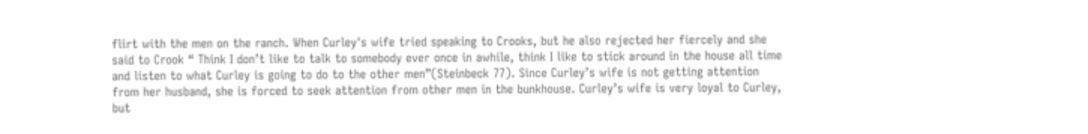flirt with the men on the ranch. When Curley's wife tried speaking to Crooks, but he also rejected her fiercely and she said to Crook “ Think I don’t like to talk to somebody ever once in awhile, think I like to stick around in the house all time and listen to what Curley is going to do to the other men”(Steinbeck 77). Since Curley’s wife is not getting attention from her husband, she is forced to seek attention from other men in the bunkhouse. Curley’s wife is very loyal to Curley, but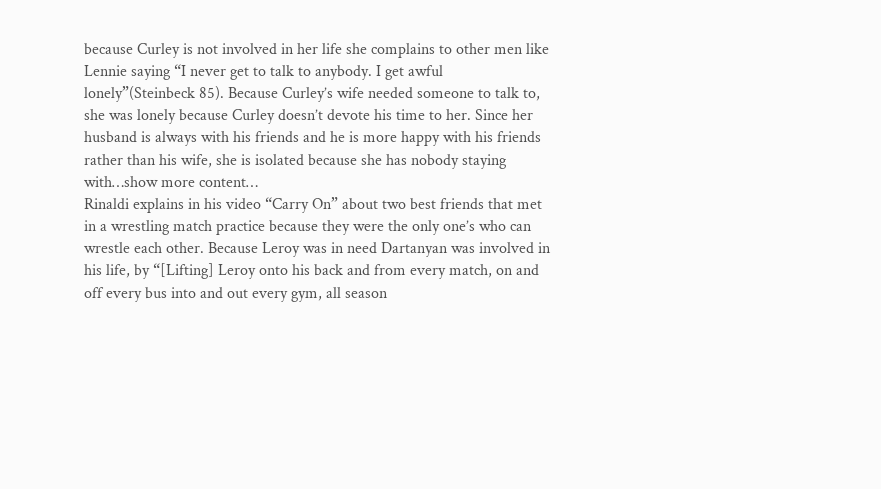because Curley is not involved in her life she complains to other men like Lennie saying “I never get to talk to anybody. I get awful lonely”(Steinbeck 85). Because Curley’s wife needed someone to talk to, she was lonely because Curley doesn’t devote his time to her. Since her husband is always with his friends and he is more happy with his friends rather than his wife, she is isolated because she has nobody staying with…show more content…
Rinaldi explains in his video “Carry On” about two best friends that met in a wrestling match practice because they were the only one’s who can wrestle each other. Because Leroy was in need Dartanyan was involved in his life, by “[Lifting] Leroy onto his back and from every match, on and off every bus into and out every gym, all season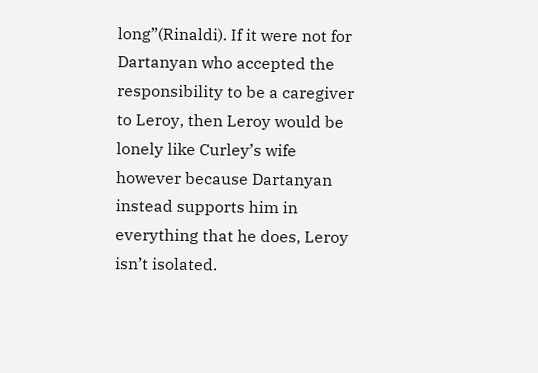long”(Rinaldi). If it were not for Dartanyan who accepted the responsibility to be a caregiver to Leroy, then Leroy would be lonely like Curley’s wife however because Dartanyan instead supports him in everything that he does, Leroy isn’t isolated.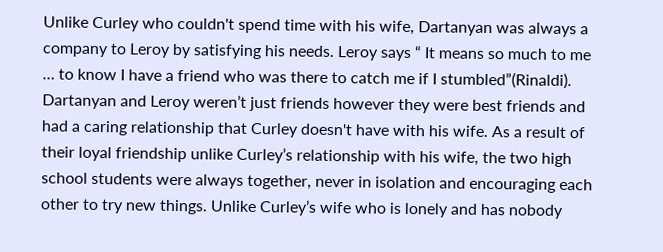Unlike Curley who couldn't spend time with his wife, Dartanyan was always a company to Leroy by satisfying his needs. Leroy says “ It means so much to me … to know I have a friend who was there to catch me if I stumbled”(Rinaldi). Dartanyan and Leroy weren’t just friends however they were best friends and had a caring relationship that Curley doesn't have with his wife. As a result of their loyal friendship unlike Curley’s relationship with his wife, the two high school students were always together, never in isolation and encouraging each other to try new things. Unlike Curley’s wife who is lonely and has nobody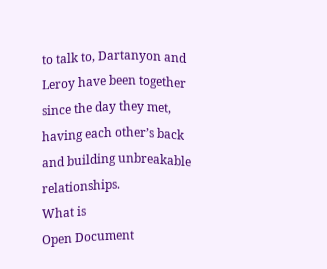to talk to, Dartanyon and Leroy have been together since the day they met, having each other’s back and building unbreakable relationships.
What is
Open Document